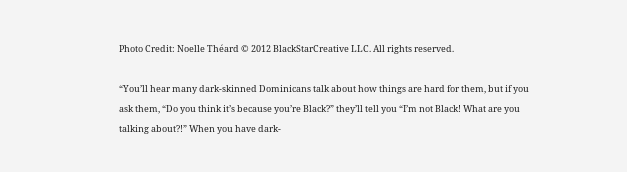Photo Credit: Noelle Théard © 2012 BlackStarCreative LLC. All rights reserved.

“You’ll hear many dark-skinned Dominicans talk about how things are hard for them, but if you ask them, “Do you think it’s because you’re Black?” they’ll tell you “I’m not Black! What are you talking about?!” When you have dark-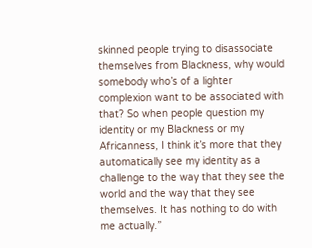skinned people trying to disassociate themselves from Blackness, why would somebody who’s of a lighter complexion want to be associated with that? So when people question my identity or my Blackness or my Africanness, I think it’s more that they automatically see my identity as a challenge to the way that they see the world and the way that they see themselves. It has nothing to do with me actually.”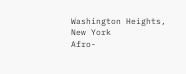Washington Heights, New York
Afro-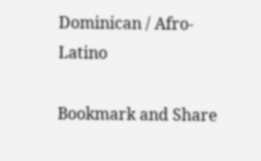Dominican / Afro-Latino

Bookmark and Share